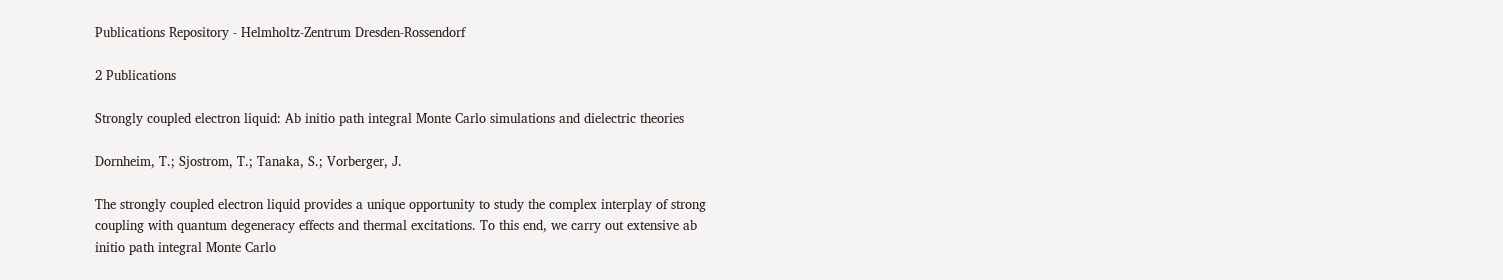Publications Repository - Helmholtz-Zentrum Dresden-Rossendorf

2 Publications

Strongly coupled electron liquid: Ab initio path integral Monte Carlo simulations and dielectric theories

Dornheim, T.; Sjostrom, T.; Tanaka, S.; Vorberger, J.

The strongly coupled electron liquid provides a unique opportunity to study the complex interplay of strong coupling with quantum degeneracy effects and thermal excitations. To this end, we carry out extensive ab initio path integral Monte Carlo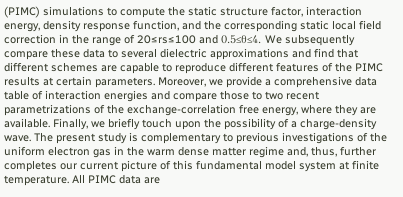(PIMC) simulations to compute the static structure factor, interaction energy, density response function, and the corresponding static local field correction in the range of 20≤rs≤100 and 0.5≤θ≤4. We subsequently compare these data to several dielectric approximations and find that different schemes are capable to reproduce different features of the PIMC results at certain parameters. Moreover, we provide a comprehensive data table of interaction energies and compare those to two recent parametrizations of the exchange-correlation free energy, where they are available. Finally, we briefly touch upon the possibility of a charge-density wave. The present study is complementary to previous investigations of the uniform electron gas in the warm dense matter regime and, thus, further completes our current picture of this fundamental model system at finite temperature. All PIMC data are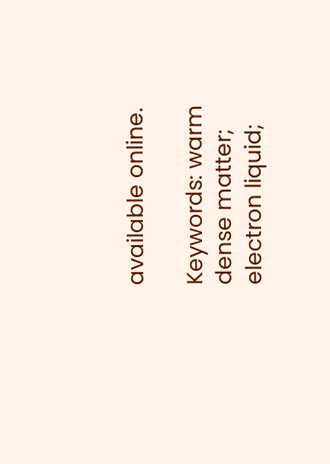available online.

Keywords: warm dense matter; electron liquid;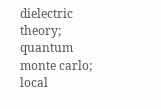dielectric theory; quantum monte carlo; local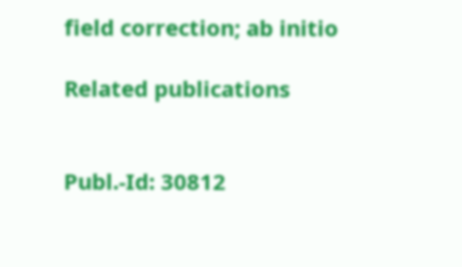field correction; ab initio

Related publications


Publ.-Id: 30812